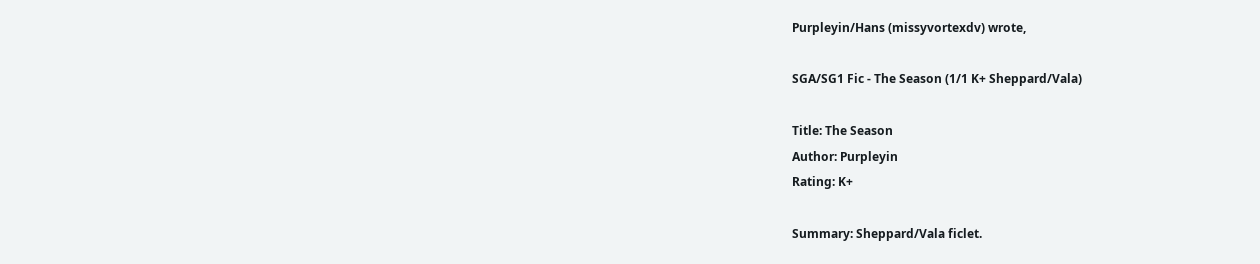Purpleyin/Hans (missyvortexdv) wrote,

SGA/SG1 Fic - The Season (1/1 K+ Sheppard/Vala)

Title: The Season
Author: Purpleyin
Rating: K+

Summary: Sheppard/Vala ficlet.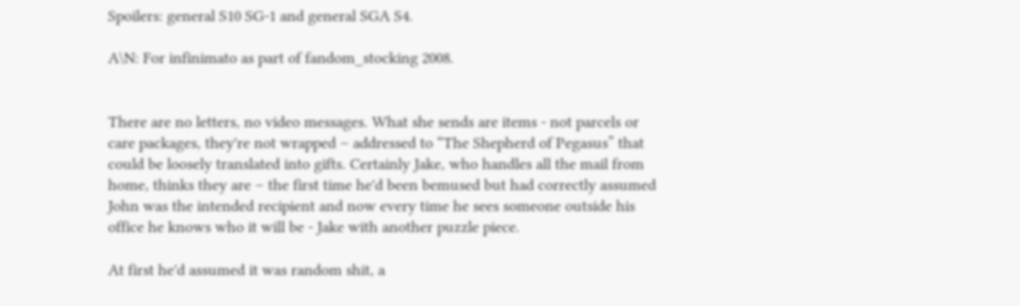Spoilers: general S10 SG-1 and general SGA S4.

A\N: For infinimato as part of fandom_stocking 2008.


There are no letters, no video messages. What she sends are items - not parcels or care packages, they're not wrapped – addressed to “The Shepherd of Pegasus” that could be loosely translated into gifts. Certainly Jake, who handles all the mail from home, thinks they are – the first time he'd been bemused but had correctly assumed John was the intended recipient and now every time he sees someone outside his office he knows who it will be - Jake with another puzzle piece.

At first he'd assumed it was random shit, a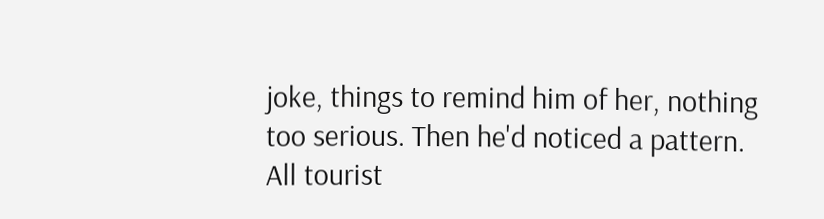joke, things to remind him of her, nothing too serious. Then he'd noticed a pattern. All tourist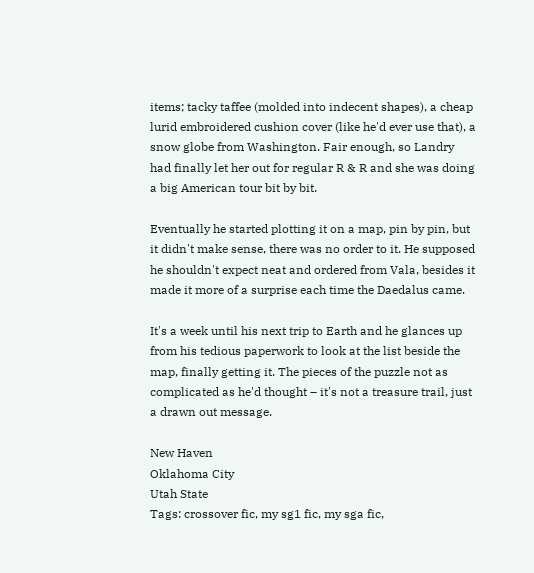items; tacky taffee (molded into indecent shapes), a cheap lurid embroidered cushion cover (like he'd ever use that), a snow globe from Washington. Fair enough, so Landry had finally let her out for regular R & R and she was doing a big American tour bit by bit.

Eventually he started plotting it on a map, pin by pin, but it didn't make sense, there was no order to it. He supposed he shouldn't expect neat and ordered from Vala, besides it made it more of a surprise each time the Daedalus came.

It's a week until his next trip to Earth and he glances up from his tedious paperwork to look at the list beside the map, finally getting it. The pieces of the puzzle not as complicated as he'd thought – it's not a treasure trail, just a drawn out message.

New Haven
Oklahoma City
Utah State
Tags: crossover fic, my sg1 fic, my sga fic,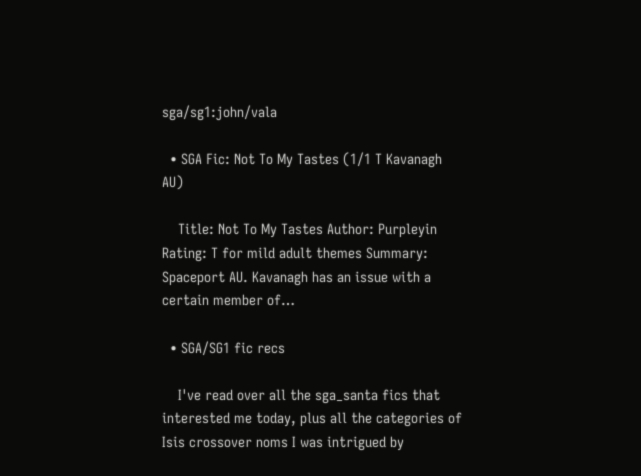sga/sg1:john/vala

  • SGA Fic: Not To My Tastes (1/1 T Kavanagh AU)

    Title: Not To My Tastes Author: Purpleyin Rating: T for mild adult themes Summary: Spaceport AU. Kavanagh has an issue with a certain member of…

  • SGA/SG1 fic recs

    I've read over all the sga_santa fics that interested me today, plus all the categories of Isis crossover noms I was intrigued by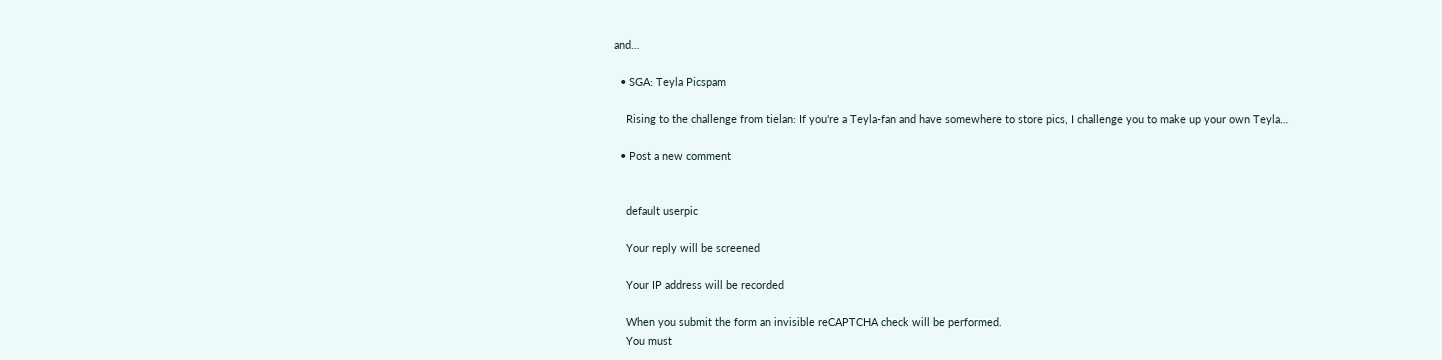and…

  • SGA: Teyla Picspam

    Rising to the challenge from tielan: If you're a Teyla-fan and have somewhere to store pics, I challenge you to make up your own Teyla…

  • Post a new comment


    default userpic

    Your reply will be screened

    Your IP address will be recorded

    When you submit the form an invisible reCAPTCHA check will be performed.
    You must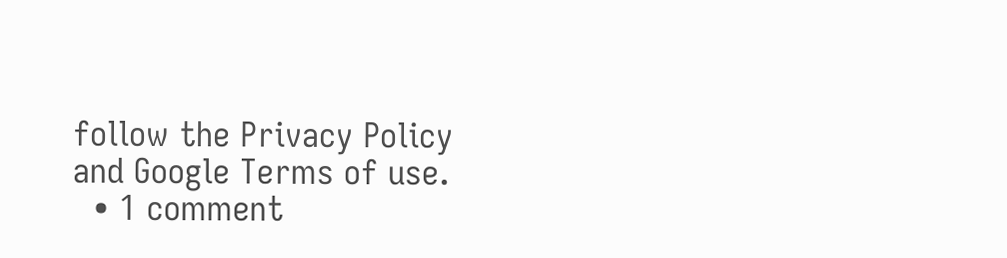follow the Privacy Policy and Google Terms of use.
  • 1 comment